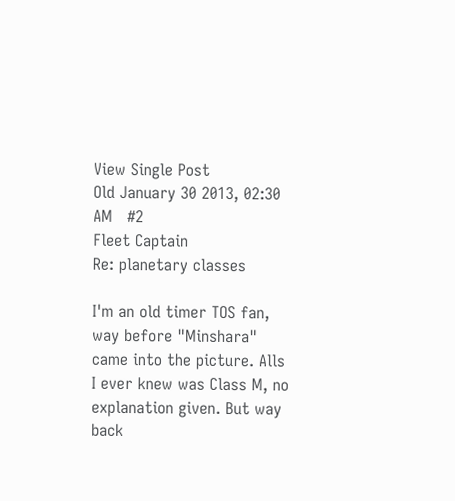View Single Post
Old January 30 2013, 02:30 AM   #2
Fleet Captain
Re: planetary classes

I'm an old timer TOS fan, way before "Minshara" came into the picture. Alls I ever knew was Class M, no explanation given. But way back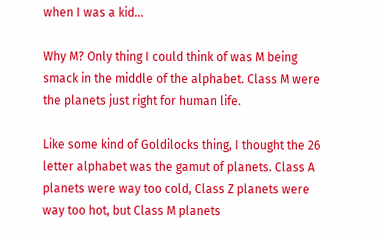when I was a kid...

Why M? Only thing I could think of was M being smack in the middle of the alphabet. Class M were the planets just right for human life.

Like some kind of Goldilocks thing, I thought the 26 letter alphabet was the gamut of planets. Class A planets were way too cold, Class Z planets were way too hot, but Class M planets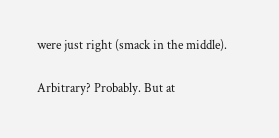were just right (smack in the middle).

Arbitrary? Probably. But at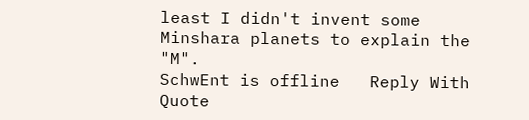least I didn't invent some Minshara planets to explain the "M".
SchwEnt is offline   Reply With Quote